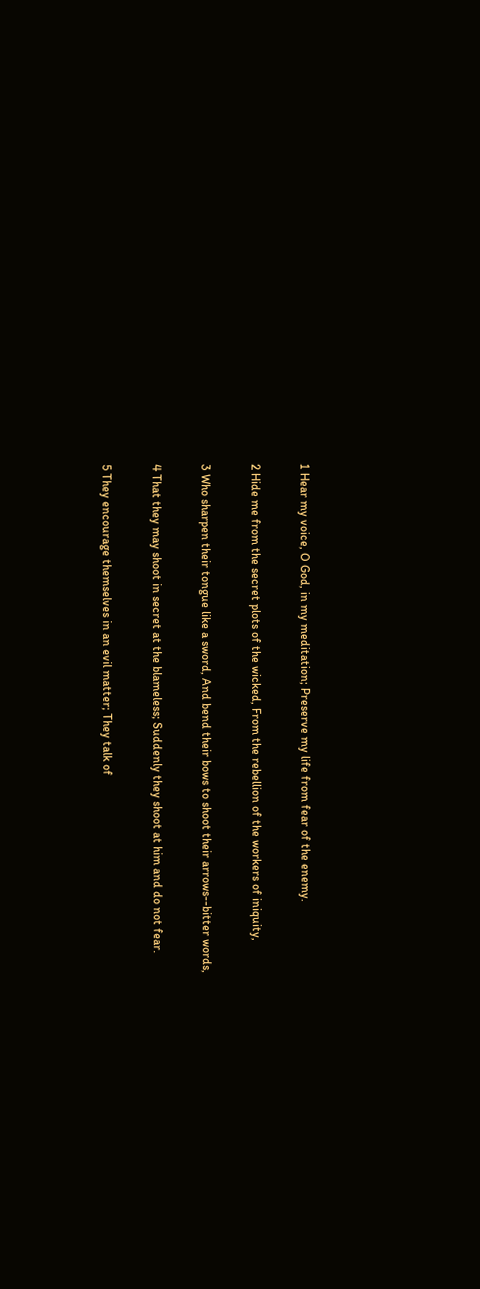1 Hear my voice, O God, in my meditation; Preserve my life from fear of the enemy.

2 Hide me from the secret plots of the wicked, From the rebellion of the workers of iniquity,

3 Who sharpen their tongue like a sword, And bend their bows to shoot their arrows--bitter words,

4 That they may shoot in secret at the blameless; Suddenly they shoot at him and do not fear.

5 They encourage themselves in an evil matter; They talk of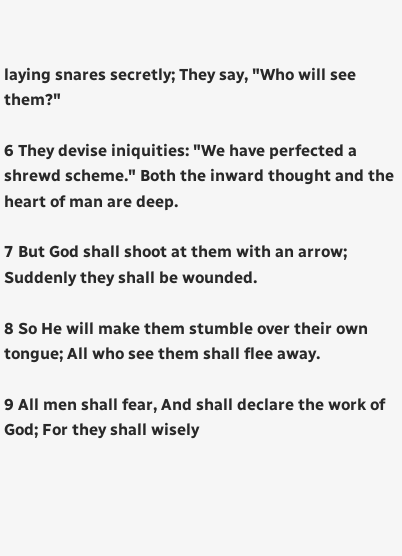laying snares secretly; They say, "Who will see them?"

6 They devise iniquities: "We have perfected a shrewd scheme." Both the inward thought and the heart of man are deep.

7 But God shall shoot at them with an arrow; Suddenly they shall be wounded.

8 So He will make them stumble over their own tongue; All who see them shall flee away.

9 All men shall fear, And shall declare the work of God; For they shall wisely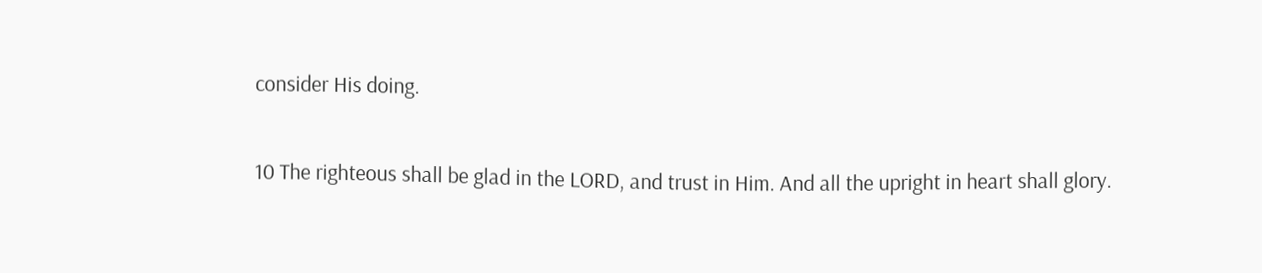consider His doing.

10 The righteous shall be glad in the LORD, and trust in Him. And all the upright in heart shall glory.